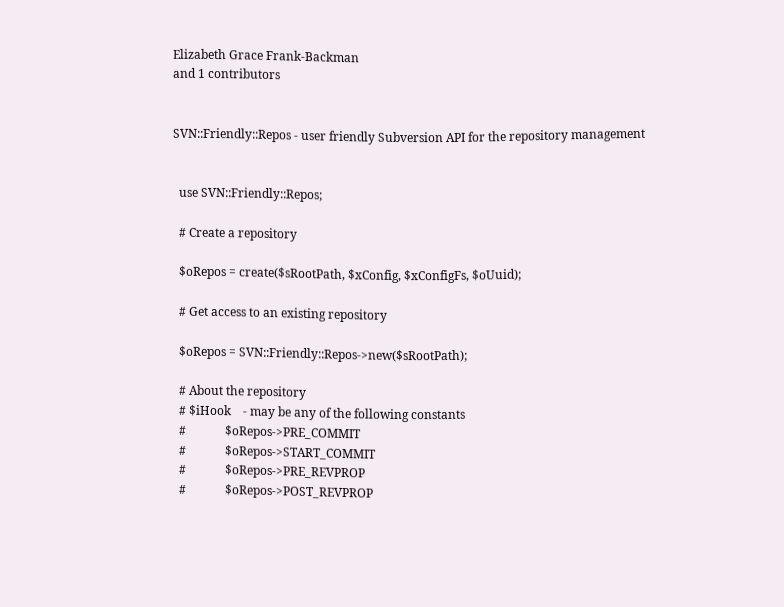Elizabeth Grace Frank-Backman
and 1 contributors


SVN::Friendly::Repos - user friendly Subversion API for the repository management


  use SVN::Friendly::Repos;

  # Create a repository

  $oRepos = create($sRootPath, $xConfig, $xConfigFs, $oUuid);

  # Get access to an existing repository

  $oRepos = SVN::Friendly::Repos->new($sRootPath);

  # About the repository
  # $iHook    - may be any of the following constants
  #             $oRepos->PRE_COMMIT
  #             $oRepos->START_COMMIT
  #             $oRepos->PRE_REVPROP
  #             $oRepos->POST_REVPROP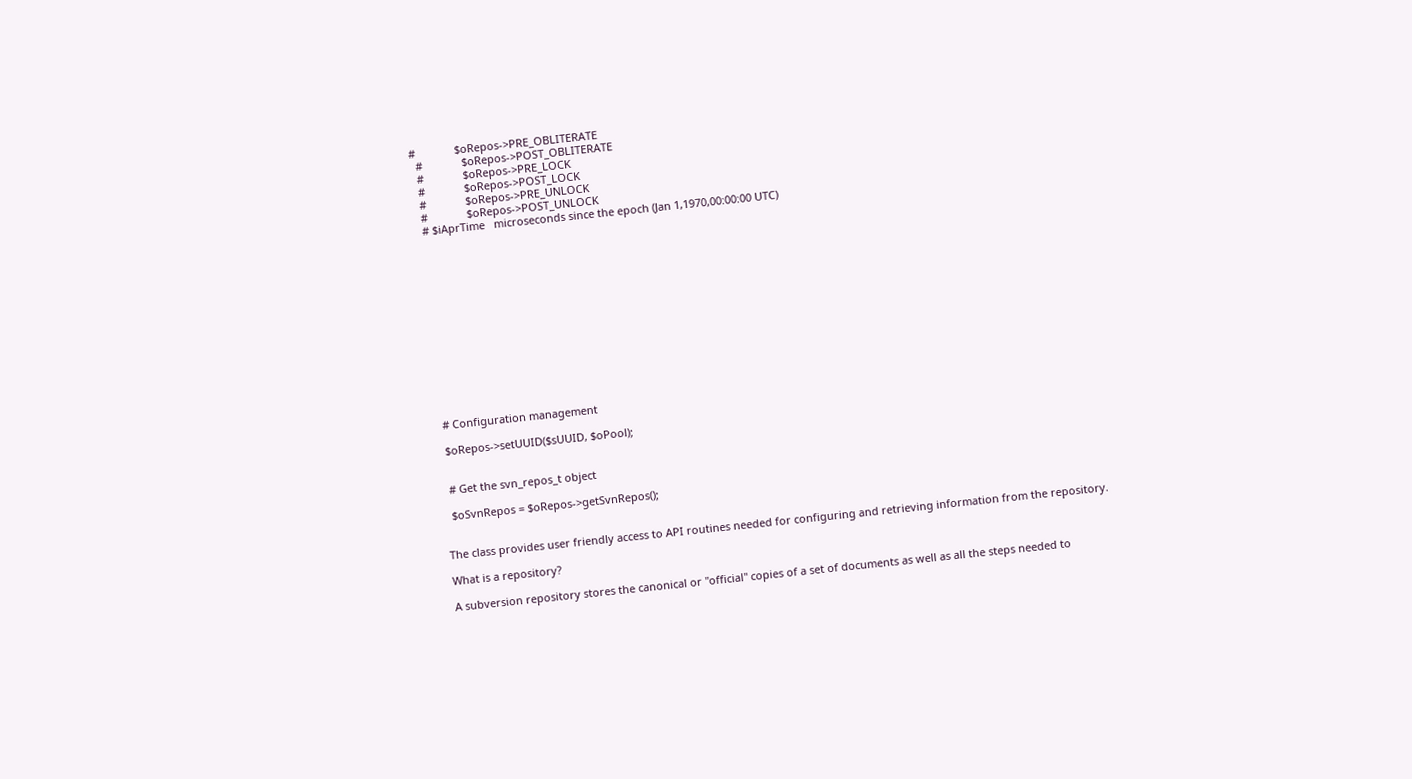#             $oRepos->PRE_OBLITERATE
  #             $oRepos->POST_OBLITERATE
  #             $oRepos->PRE_LOCK
  #             $oRepos->POST_LOCK
  #             $oRepos->PRE_UNLOCK
  #             $oRepos->POST_UNLOCK
  # $iAprTime   microseconds since the epoch (Jan 1,1970,00:00:00 UTC)














  # Configuration management

  $oRepos->setUUID($sUUID, $oPool);


  # Get the svn_repos_t object

  $oSvnRepos = $oRepos->getSvnRepos();


The class provides user friendly access to API routines needed for configuring and retrieving information from the repository.

What is a repository?

A subversion repository stores the canonical or "official" copies of a set of documents as well as all the steps needed to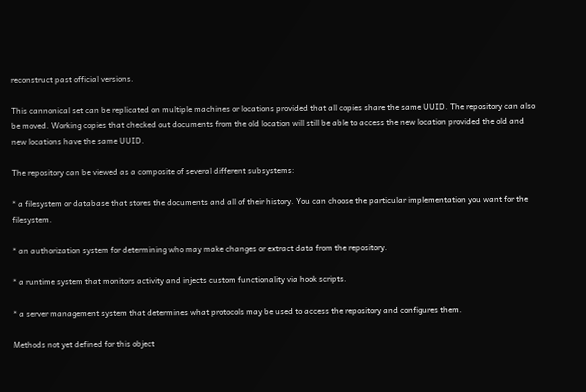reconstruct past official versions.

This cannonical set can be replicated on multiple machines or locations provided that all copies share the same UUID. The repository can also be moved. Working copies that checked out documents from the old location will still be able to access the new location provided the old and new locations have the same UUID.

The repository can be viewed as a composite of several different subsystems:

* a filesystem or database that stores the documents and all of their history. You can choose the particular implementation you want for the filesystem.

* an authorization system for determining who may make changes or extract data from the repository.

* a runtime system that monitors activity and injects custom functionality via hook scripts.

* a server management system that determines what protocols may be used to access the repository and configures them.

Methods not yet defined for this object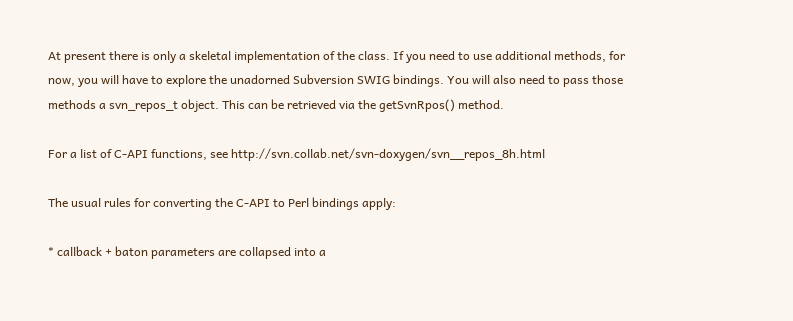At present there is only a skeletal implementation of the class. If you need to use additional methods, for now, you will have to explore the unadorned Subversion SWIG bindings. You will also need to pass those methods a svn_repos_t object. This can be retrieved via the getSvnRpos() method.

For a list of C-API functions, see http://svn.collab.net/svn-doxygen/svn__repos_8h.html

The usual rules for converting the C-API to Perl bindings apply:

* callback + baton parameters are collapsed into a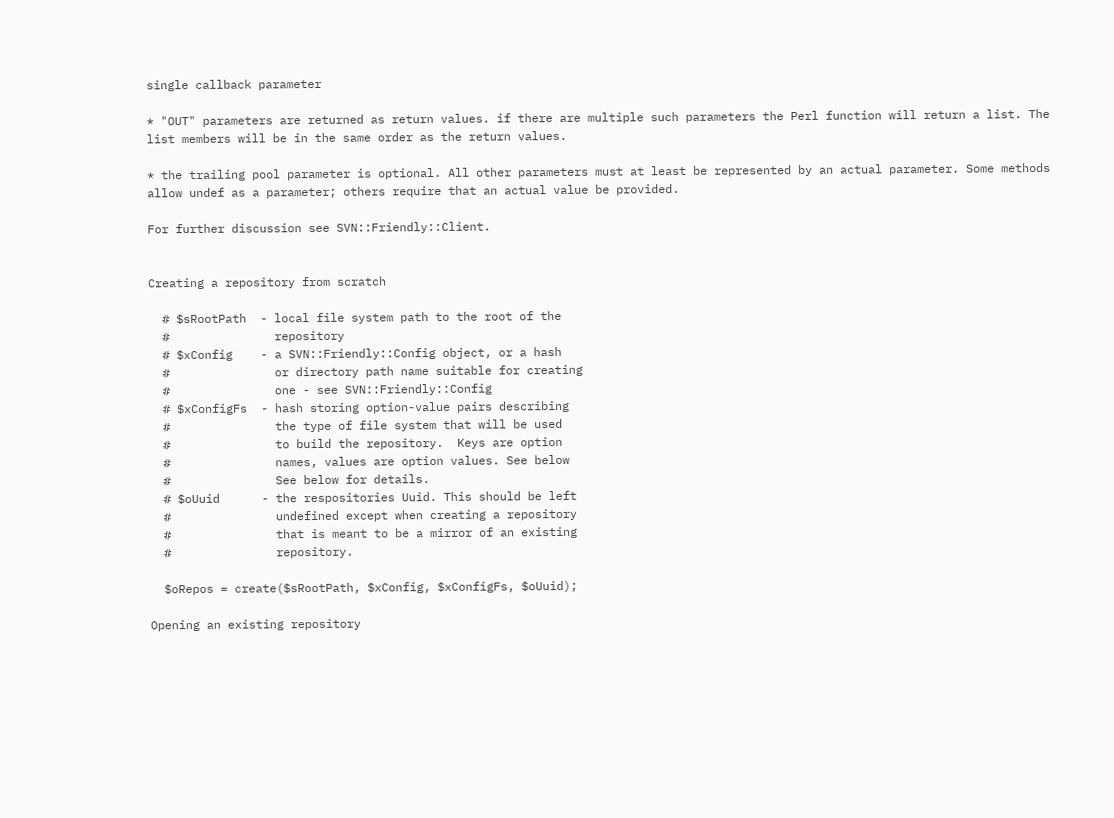single callback parameter

* "OUT" parameters are returned as return values. if there are multiple such parameters the Perl function will return a list. The list members will be in the same order as the return values.

* the trailing pool parameter is optional. All other parameters must at least be represented by an actual parameter. Some methods allow undef as a parameter; others require that an actual value be provided.

For further discussion see SVN::Friendly::Client.


Creating a repository from scratch

  # $sRootPath  - local file system path to the root of the
  #               repository
  # $xConfig    - a SVN::Friendly::Config object, or a hash
  #               or directory path name suitable for creating
  #               one - see SVN::Friendly::Config
  # $xConfigFs  - hash storing option-value pairs describing
  #               the type of file system that will be used
  #               to build the repository.  Keys are option
  #               names, values are option values. See below
  #               See below for details.
  # $oUuid      - the respositories Uuid. This should be left
  #               undefined except when creating a repository
  #               that is meant to be a mirror of an existing
  #               repository.

  $oRepos = create($sRootPath, $xConfig, $xConfigFs, $oUuid);

Opening an existing repository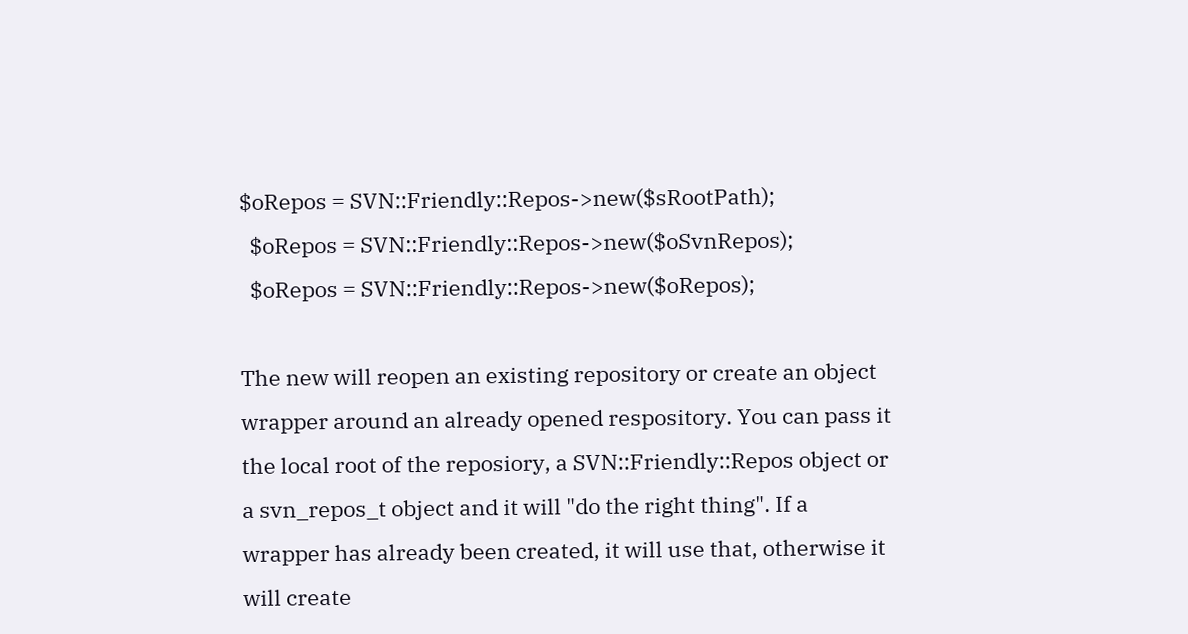$oRepos = SVN::Friendly::Repos->new($sRootPath);
  $oRepos = SVN::Friendly::Repos->new($oSvnRepos);
  $oRepos = SVN::Friendly::Repos->new($oRepos);

The new will reopen an existing repository or create an object wrapper around an already opened respository. You can pass it the local root of the reposiory, a SVN::Friendly::Repos object or a svn_repos_t object and it will "do the right thing". If a wrapper has already been created, it will use that, otherwise it will create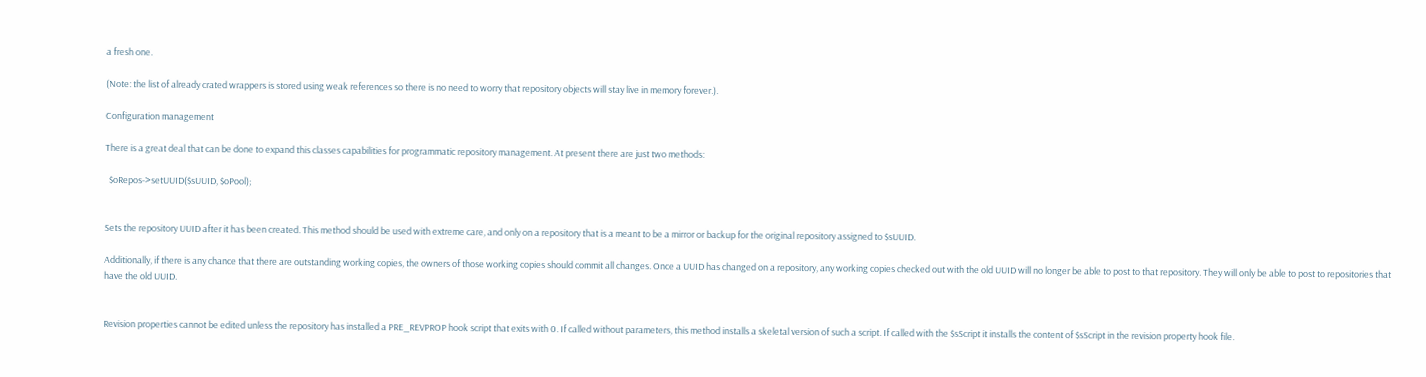a fresh one.

(Note: the list of already crated wrappers is stored using weak references so there is no need to worry that repository objects will stay live in memory forever.).

Configuration management

There is a great deal that can be done to expand this classes capabilities for programmatic repository management. At present there are just two methods:

  $oRepos->setUUID($sUUID, $oPool);


Sets the repository UUID after it has been created. This method should be used with extreme care, and only on a repository that is a meant to be a mirror or backup for the original repository assigned to $sUUID.

Additionally, if there is any chance that there are outstanding working copies, the owners of those working copies should commit all changes. Once a UUID has changed on a repository, any working copies checked out with the old UUID will no longer be able to post to that repository. They will only be able to post to repositories that have the old UUID.


Revision properties cannot be edited unless the repository has installed a PRE_REVPROP hook script that exits with 0. If called without parameters, this method installs a skeletal version of such a script. If called with the $sScript it installs the content of $sScript in the revision property hook file.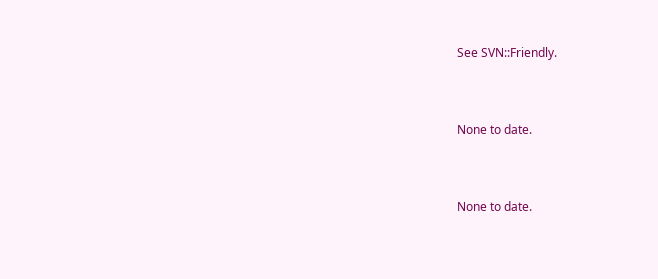See SVN::Friendly.


None to date.


None to date.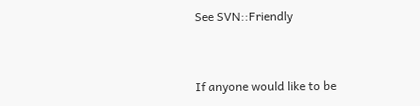See SVN::Friendly


If anyone would like to be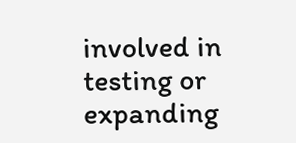involved in testing or expanding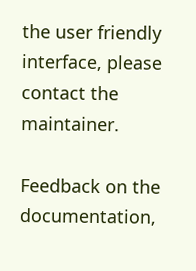the user friendly interface, please contact the maintainer.

Feedback on the documentation,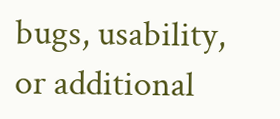bugs, usability, or additional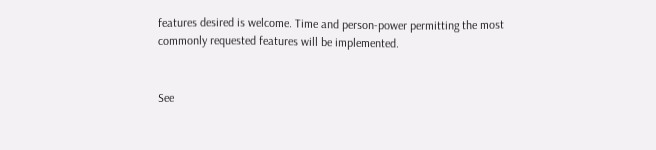features desired is welcome. Time and person-power permitting the most commonly requested features will be implemented.


See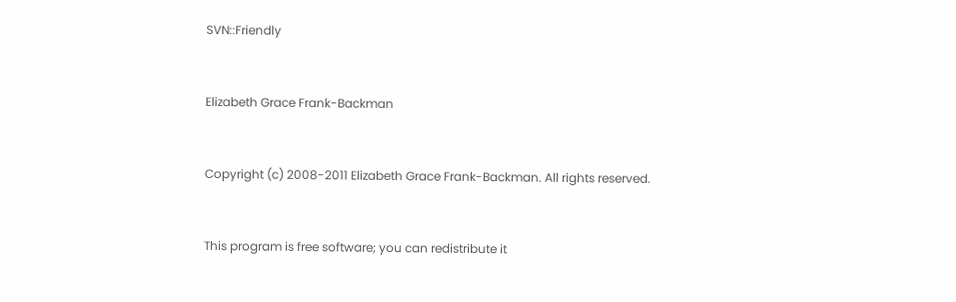SVN::Friendly


Elizabeth Grace Frank-Backman


Copyright (c) 2008-2011 Elizabeth Grace Frank-Backman. All rights reserved.


This program is free software; you can redistribute it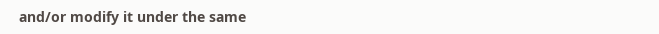and/or modify it under the same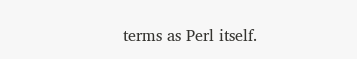terms as Perl itself.